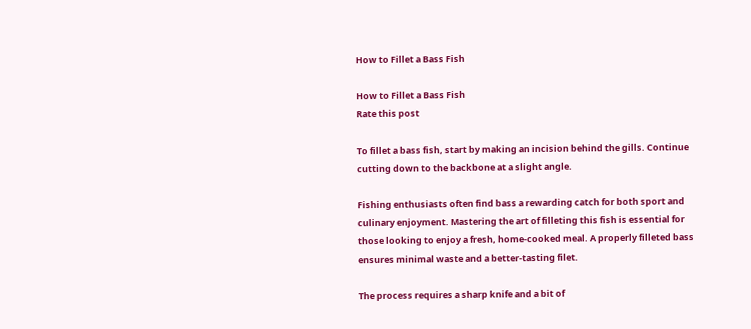How to Fillet a Bass Fish

How to Fillet a Bass Fish
Rate this post

To fillet a bass fish, start by making an incision behind the gills. Continue cutting down to the backbone at a slight angle.

Fishing enthusiasts often find bass a rewarding catch for both sport and culinary enjoyment. Mastering the art of filleting this fish is essential for those looking to enjoy a fresh, home-cooked meal. A properly filleted bass ensures minimal waste and a better-tasting filet.

The process requires a sharp knife and a bit of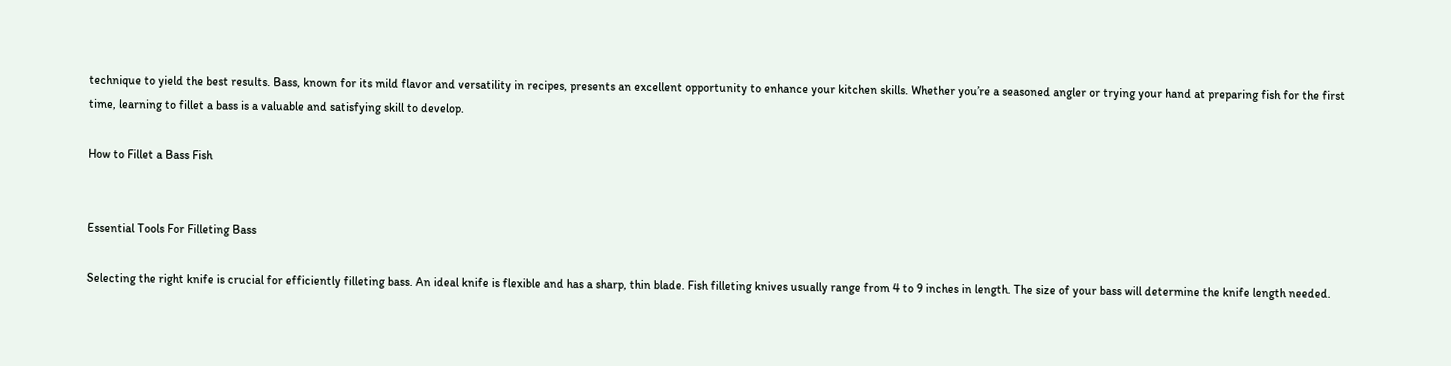technique to yield the best results. Bass, known for its mild flavor and versatility in recipes, presents an excellent opportunity to enhance your kitchen skills. Whether you’re a seasoned angler or trying your hand at preparing fish for the first time, learning to fillet a bass is a valuable and satisfying skill to develop.

How to Fillet a Bass Fish


Essential Tools For Filleting Bass

Selecting the right knife is crucial for efficiently filleting bass. An ideal knife is flexible and has a sharp, thin blade. Fish filleting knives usually range from 4 to 9 inches in length. The size of your bass will determine the knife length needed.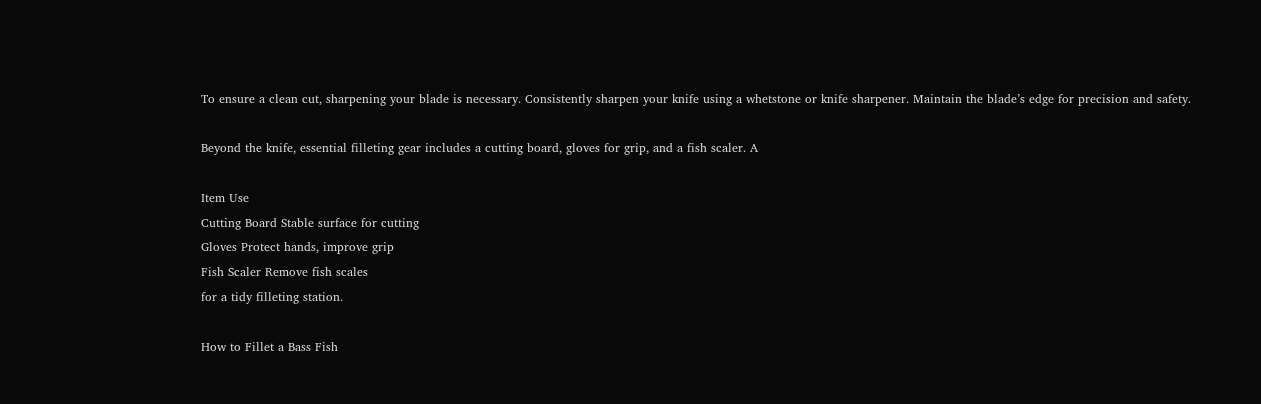To ensure a clean cut, sharpening your blade is necessary. Consistently sharpen your knife using a whetstone or knife sharpener. Maintain the blade’s edge for precision and safety.

Beyond the knife, essential filleting gear includes a cutting board, gloves for grip, and a fish scaler. A

Item Use
Cutting Board Stable surface for cutting
Gloves Protect hands, improve grip
Fish Scaler Remove fish scales
for a tidy filleting station.

How to Fillet a Bass Fish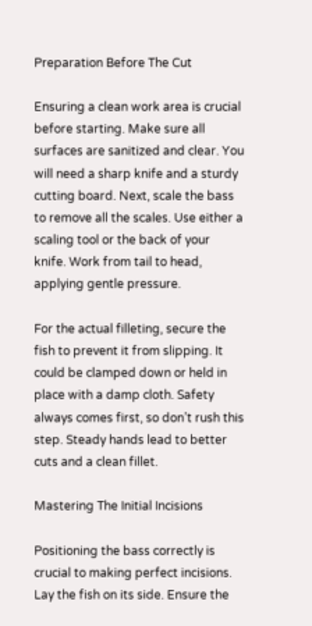Preparation Before The Cut

Ensuring a clean work area is crucial before starting. Make sure all surfaces are sanitized and clear. You will need a sharp knife and a sturdy cutting board. Next, scale the bass to remove all the scales. Use either a scaling tool or the back of your knife. Work from tail to head, applying gentle pressure.

For the actual filleting, secure the fish to prevent it from slipping. It could be clamped down or held in place with a damp cloth. Safety always comes first, so don’t rush this step. Steady hands lead to better cuts and a clean fillet.

Mastering The Initial Incisions

Positioning the bass correctly is crucial to making perfect incisions. Lay the fish on its side. Ensure the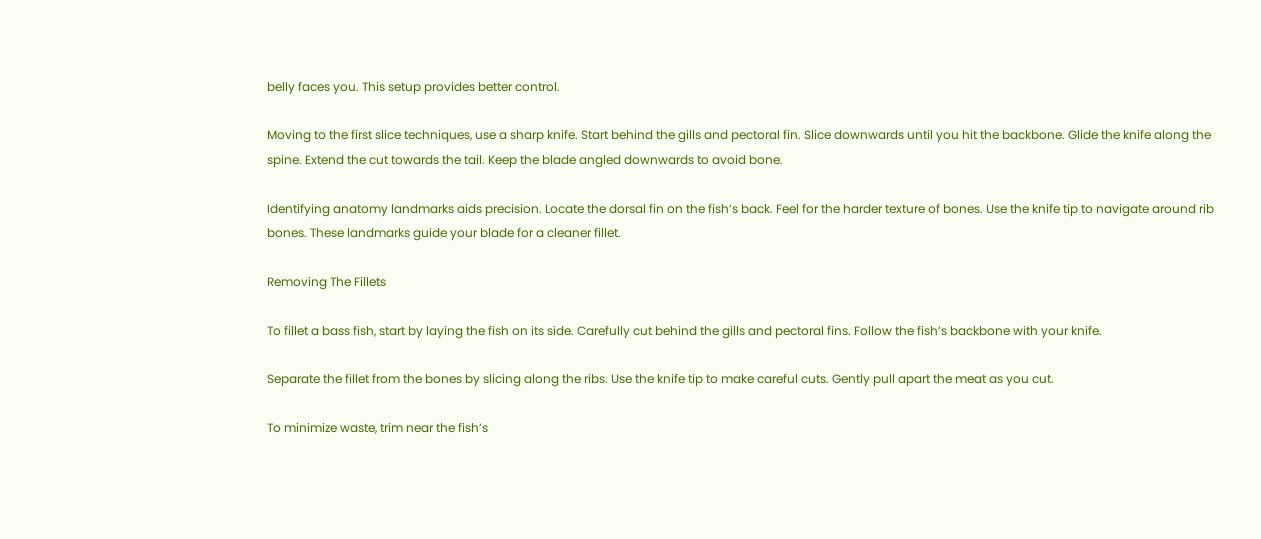belly faces you. This setup provides better control.

Moving to the first slice techniques, use a sharp knife. Start behind the gills and pectoral fin. Slice downwards until you hit the backbone. Glide the knife along the spine. Extend the cut towards the tail. Keep the blade angled downwards to avoid bone.

Identifying anatomy landmarks aids precision. Locate the dorsal fin on the fish’s back. Feel for the harder texture of bones. Use the knife tip to navigate around rib bones. These landmarks guide your blade for a cleaner fillet.

Removing The Fillets

To fillet a bass fish, start by laying the fish on its side. Carefully cut behind the gills and pectoral fins. Follow the fish’s backbone with your knife.

Separate the fillet from the bones by slicing along the ribs. Use the knife tip to make careful cuts. Gently pull apart the meat as you cut.

To minimize waste, trim near the fish’s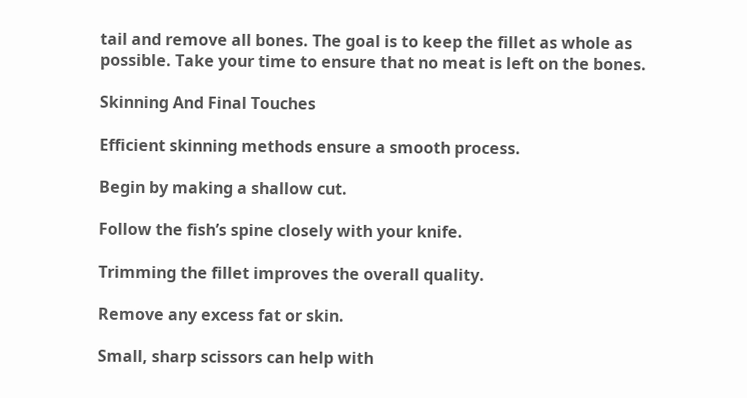tail and remove all bones. The goal is to keep the fillet as whole as possible. Take your time to ensure that no meat is left on the bones.

Skinning And Final Touches

Efficient skinning methods ensure a smooth process.

Begin by making a shallow cut.

Follow the fish’s spine closely with your knife.

Trimming the fillet improves the overall quality.

Remove any excess fat or skin.

Small, sharp scissors can help with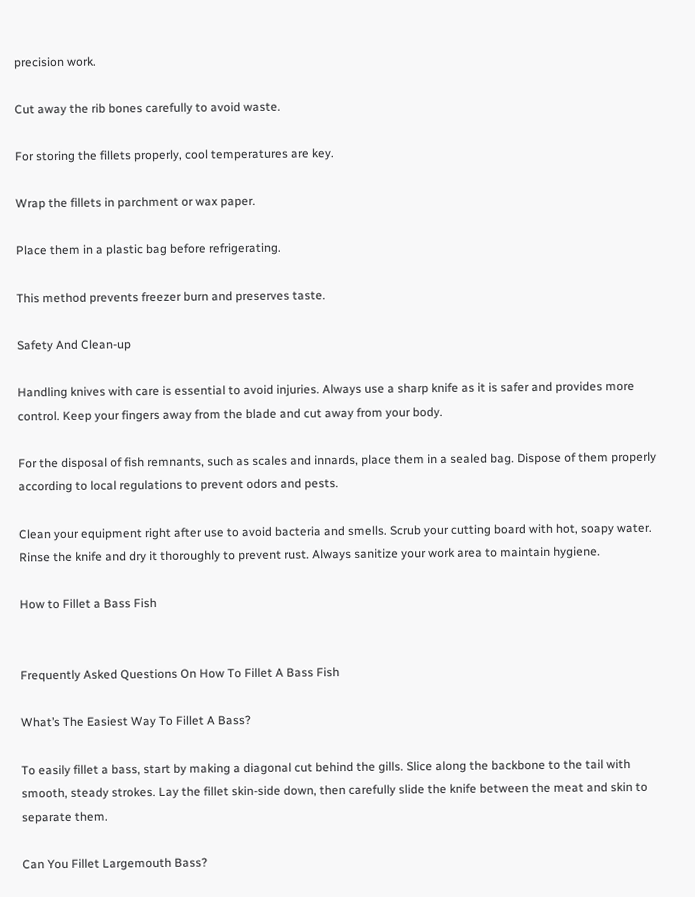precision work.

Cut away the rib bones carefully to avoid waste.

For storing the fillets properly, cool temperatures are key.

Wrap the fillets in parchment or wax paper.

Place them in a plastic bag before refrigerating.

This method prevents freezer burn and preserves taste.

Safety And Clean-up

Handling knives with care is essential to avoid injuries. Always use a sharp knife as it is safer and provides more control. Keep your fingers away from the blade and cut away from your body.

For the disposal of fish remnants, such as scales and innards, place them in a sealed bag. Dispose of them properly according to local regulations to prevent odors and pests.

Clean your equipment right after use to avoid bacteria and smells. Scrub your cutting board with hot, soapy water. Rinse the knife and dry it thoroughly to prevent rust. Always sanitize your work area to maintain hygiene.

How to Fillet a Bass Fish


Frequently Asked Questions On How To Fillet A Bass Fish

What’s The Easiest Way To Fillet A Bass?

To easily fillet a bass, start by making a diagonal cut behind the gills. Slice along the backbone to the tail with smooth, steady strokes. Lay the fillet skin-side down, then carefully slide the knife between the meat and skin to separate them.

Can You Fillet Largemouth Bass?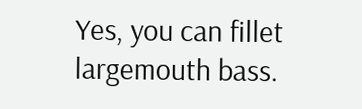Yes, you can fillet largemouth bass.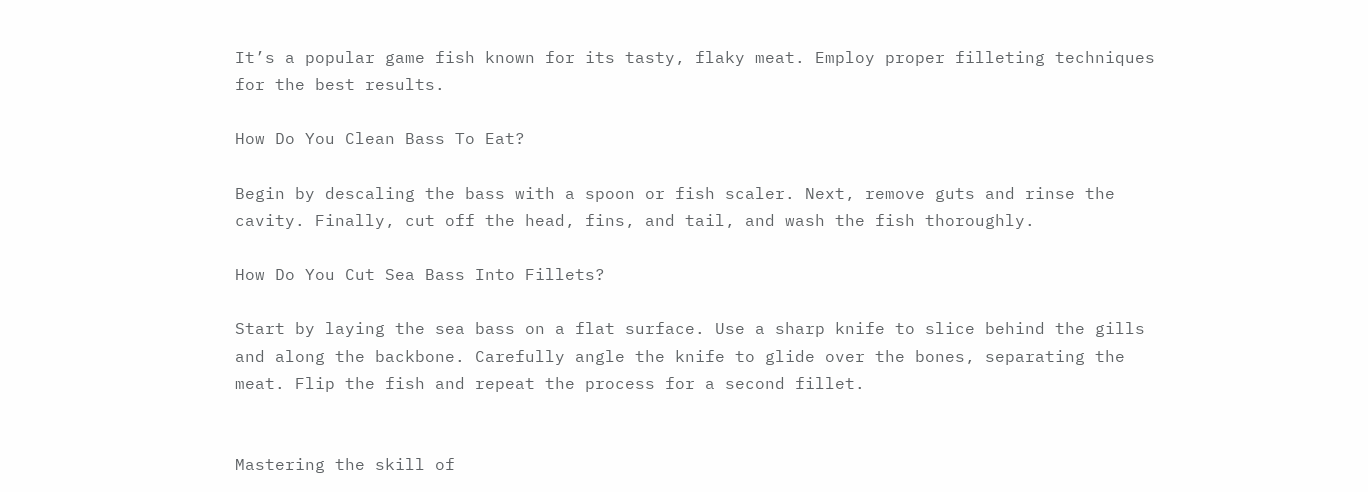It’s a popular game fish known for its tasty, flaky meat. Employ proper filleting techniques for the best results.

How Do You Clean Bass To Eat?

Begin by descaling the bass with a spoon or fish scaler. Next, remove guts and rinse the cavity. Finally, cut off the head, fins, and tail, and wash the fish thoroughly.

How Do You Cut Sea Bass Into Fillets?

Start by laying the sea bass on a flat surface. Use a sharp knife to slice behind the gills and along the backbone. Carefully angle the knife to glide over the bones, separating the meat. Flip the fish and repeat the process for a second fillet.


Mastering the skill of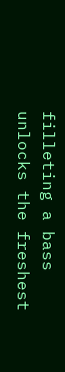filleting a bass unlocks the freshest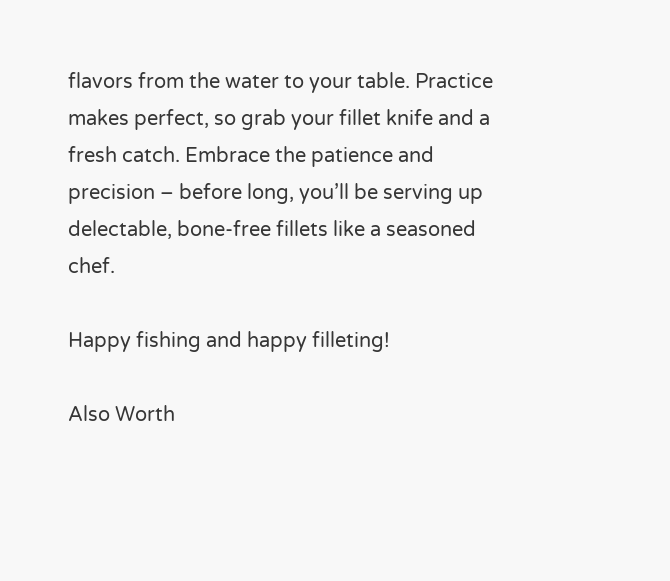flavors from the water to your table. Practice makes perfect, so grab your fillet knife and a fresh catch. Embrace the patience and precision – before long, you’ll be serving up delectable, bone-free fillets like a seasoned chef.

Happy fishing and happy filleting!

Also Worth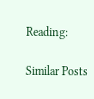Reading:

Similar Posts